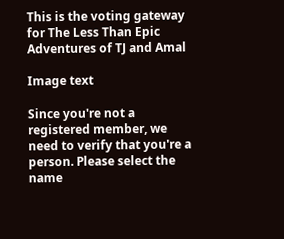This is the voting gateway for The Less Than Epic Adventures of TJ and Amal

Image text

Since you're not a registered member, we need to verify that you're a person. Please select the name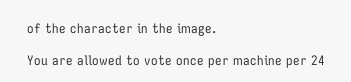of the character in the image.

You are allowed to vote once per machine per 24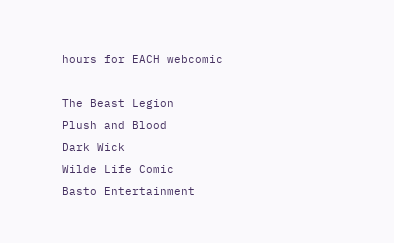hours for EACH webcomic

The Beast Legion
Plush and Blood
Dark Wick
Wilde Life Comic
Basto Entertainment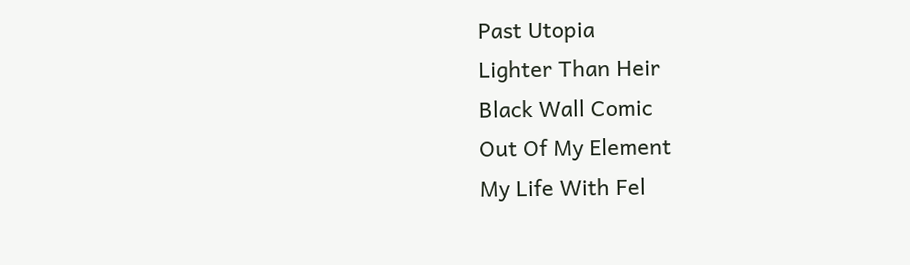Past Utopia
Lighter Than Heir
Black Wall Comic
Out Of My Element
My Life With Fel